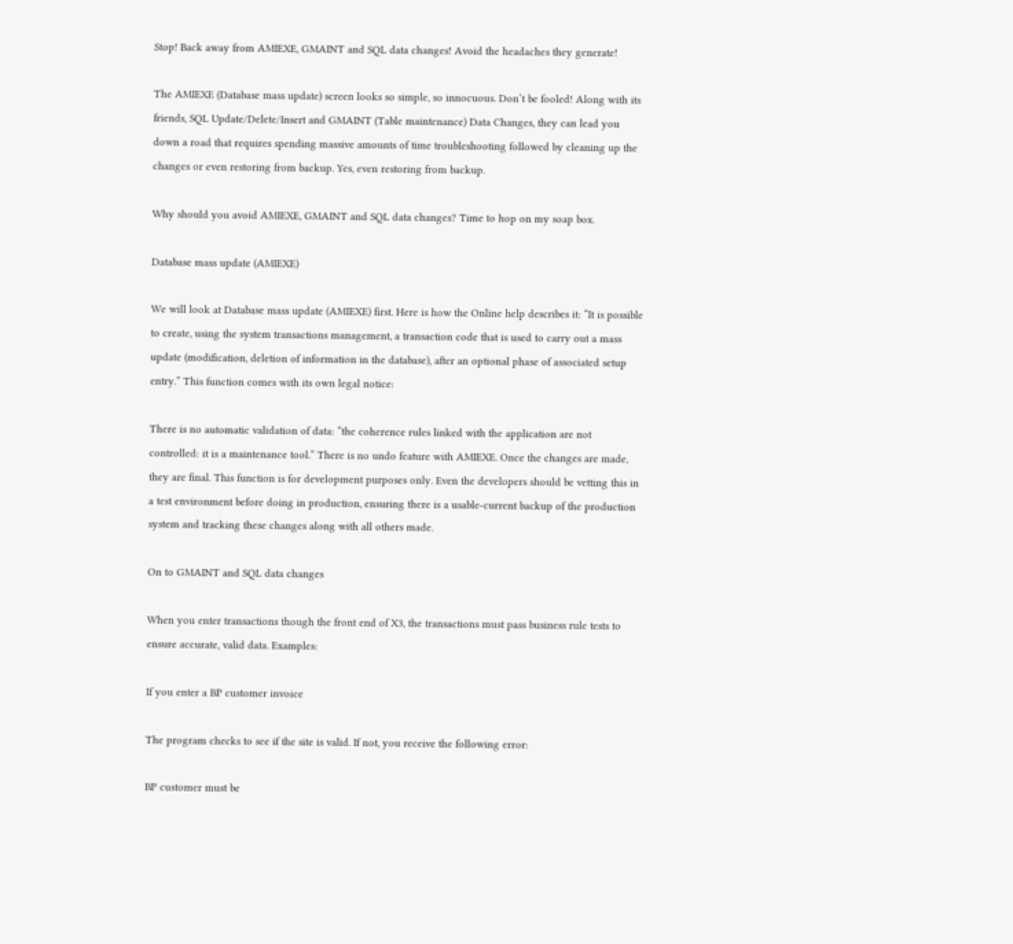Stop! Back away from AMIEXE, GMAINT and SQL data changes! Avoid the headaches they generate!

The AMIEXE (Database mass update) screen looks so simple, so innocuous. Don’t be fooled! Along with its friends, SQL Update/Delete/Insert and GMAINT (Table maintenance) Data Changes, they can lead you down a road that requires spending massive amounts of time troubleshooting followed by cleaning up the changes or even restoring from backup. Yes, even restoring from backup.

Why should you avoid AMIEXE, GMAINT and SQL data changes? Time to hop on my soap box.

Database mass update (AMIEXE)

We will look at Database mass update (AMIEXE) first. Here is how the Online help describes it: “It is possible to create, using the system transactions management, a transaction code that is used to carry out a mass update (modification, deletion of information in the database), after an optional phase of associated setup entry.” This function comes with its own legal notice:

There is no automatic validation of data: “the coherence rules linked with the application are not controlled: it is a maintenance tool.” There is no undo feature with AMIEXE. Once the changes are made, they are final. This function is for development purposes only. Even the developers should be vetting this in a test environment before doing in production, ensuring there is a usable-current backup of the production system and tracking these changes along with all others made.

On to GMAINT and SQL data changes

When you enter transactions though the front end of X3, the transactions must pass business rule tests to ensure accurate, valid data. Examples:

If you enter a BP customer invoice

The program checks to see if the site is valid. If not, you receive the following error:

BP customer must be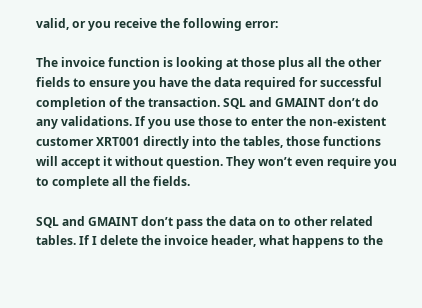valid, or you receive the following error:

The invoice function is looking at those plus all the other fields to ensure you have the data required for successful completion of the transaction. SQL and GMAINT don’t do any validations. If you use those to enter the non-existent customer XRT001 directly into the tables, those functions will accept it without question. They won’t even require you to complete all the fields.

SQL and GMAINT don’t pass the data on to other related tables. If I delete the invoice header, what happens to the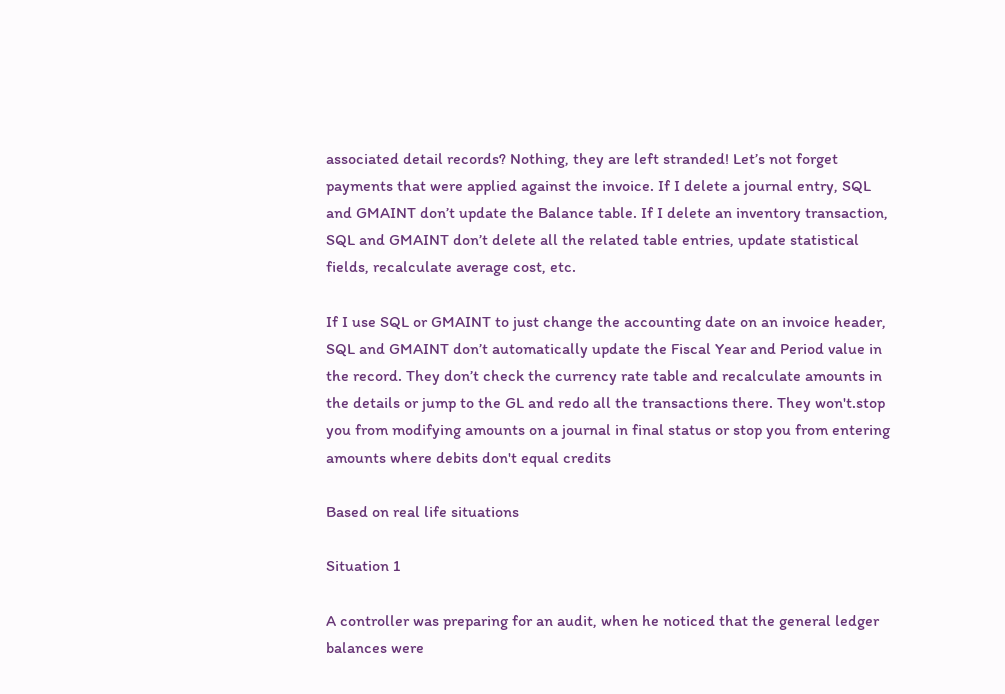associated detail records? Nothing, they are left stranded! Let’s not forget payments that were applied against the invoice. If I delete a journal entry, SQL and GMAINT don’t update the Balance table. If I delete an inventory transaction, SQL and GMAINT don’t delete all the related table entries, update statistical fields, recalculate average cost, etc.

If I use SQL or GMAINT to just change the accounting date on an invoice header, SQL and GMAINT don’t automatically update the Fiscal Year and Period value in the record. They don’t check the currency rate table and recalculate amounts in the details or jump to the GL and redo all the transactions there. They won't.stop you from modifying amounts on a journal in final status or stop you from entering amounts where debits don't equal credits

Based on real life situations

Situation 1

A controller was preparing for an audit, when he noticed that the general ledger balances were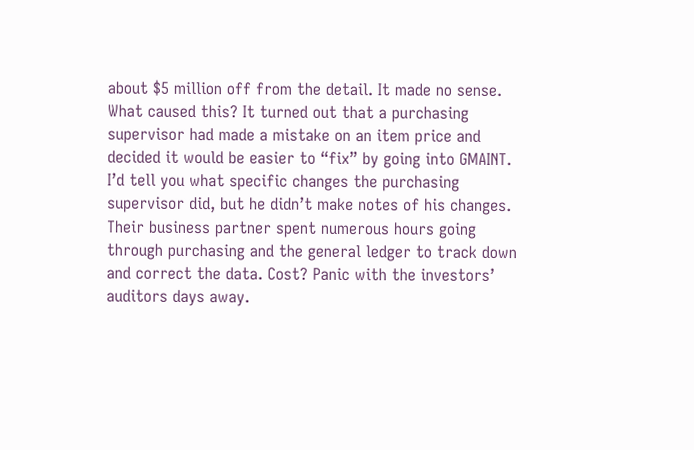about $5 million off from the detail. It made no sense. What caused this? It turned out that a purchasing supervisor had made a mistake on an item price and decided it would be easier to “fix” by going into GMAINT. I’d tell you what specific changes the purchasing supervisor did, but he didn’t make notes of his changes. Their business partner spent numerous hours going through purchasing and the general ledger to track down and correct the data. Cost? Panic with the investors’ auditors days away.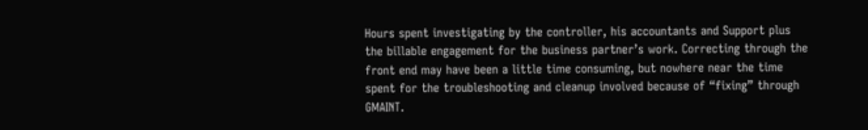Hours spent investigating by the controller, his accountants and Support plus the billable engagement for the business partner’s work. Correcting through the front end may have been a little time consuming, but nowhere near the time spent for the troubleshooting and cleanup involved because of “fixing” through GMAINT.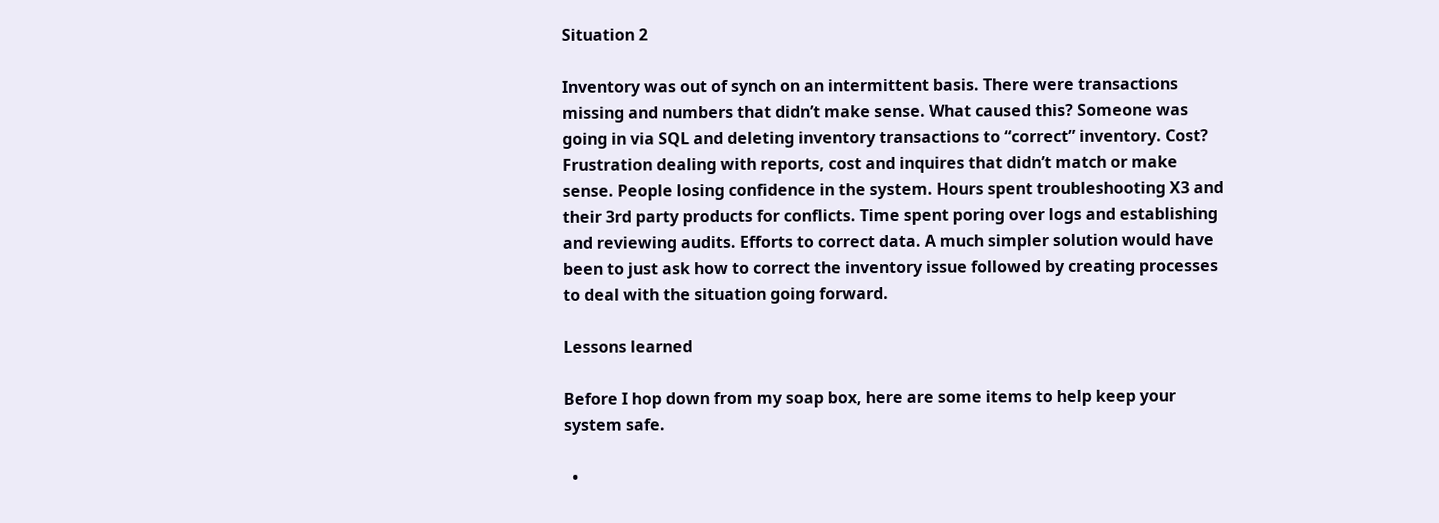Situation 2

Inventory was out of synch on an intermittent basis. There were transactions missing and numbers that didn’t make sense. What caused this? Someone was going in via SQL and deleting inventory transactions to “correct” inventory. Cost? Frustration dealing with reports, cost and inquires that didn’t match or make sense. People losing confidence in the system. Hours spent troubleshooting X3 and their 3rd party products for conflicts. Time spent poring over logs and establishing and reviewing audits. Efforts to correct data. A much simpler solution would have been to just ask how to correct the inventory issue followed by creating processes to deal with the situation going forward.

Lessons learned

Before I hop down from my soap box, here are some items to help keep your system safe.

  •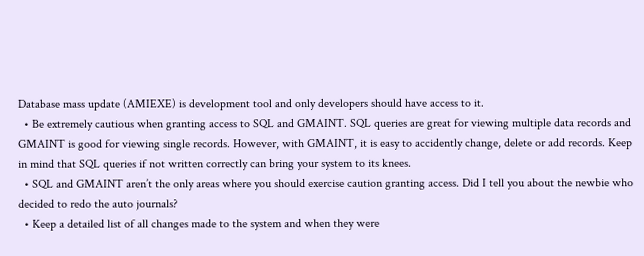Database mass update (AMIEXE) is development tool and only developers should have access to it.
  • Be extremely cautious when granting access to SQL and GMAINT. SQL queries are great for viewing multiple data records and GMAINT is good for viewing single records. However, with GMAINT, it is easy to accidently change, delete or add records. Keep in mind that SQL queries if not written correctly can bring your system to its knees.
  • SQL and GMAINT aren’t the only areas where you should exercise caution granting access. Did I tell you about the newbie who decided to redo the auto journals?
  • Keep a detailed list of all changes made to the system and when they were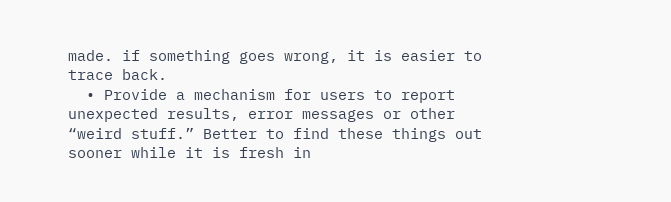made. if something goes wrong, it is easier to trace back.
  • Provide a mechanism for users to report unexpected results, error messages or other “weird stuff.” Better to find these things out sooner while it is fresh in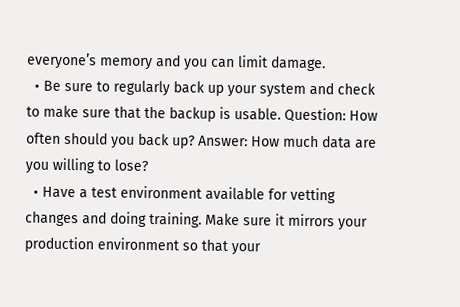everyone’s memory and you can limit damage.
  • Be sure to regularly back up your system and check to make sure that the backup is usable. Question: How often should you back up? Answer: How much data are you willing to lose?
  • Have a test environment available for vetting changes and doing training. Make sure it mirrors your production environment so that your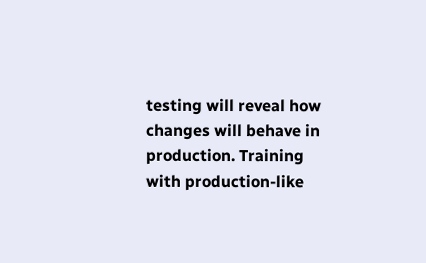testing will reveal how changes will behave in production. Training with production-like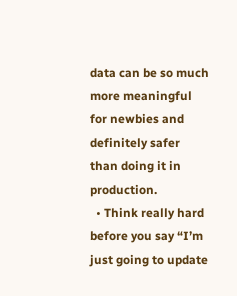data can be so much more meaningful for newbies and definitely safer than doing it in production.
  • Think really hard before you say “I’m just going to update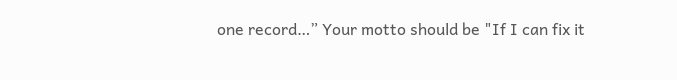one record…” Your motto should be "If I can fix it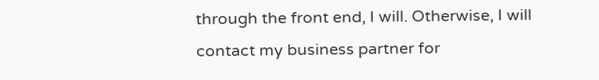through the front end, I will. Otherwise, I will contact my business partner for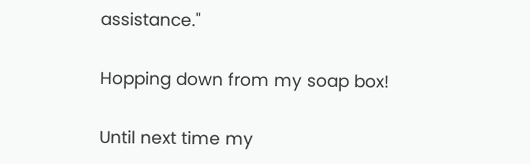assistance."

Hopping down from my soap box!

Until next time my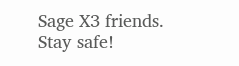Sage X3 friends. Stay safe!